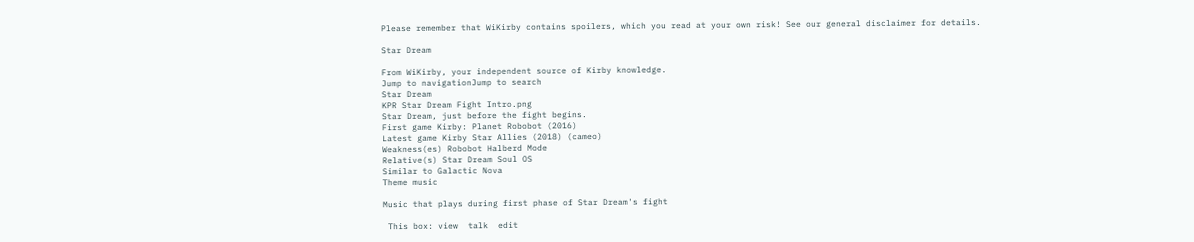Please remember that WiKirby contains spoilers, which you read at your own risk! See our general disclaimer for details.

Star Dream

From WiKirby, your independent source of Kirby knowledge.
Jump to navigationJump to search
Star Dream
KPR Star Dream Fight Intro.png
Star Dream, just before the fight begins.
First game Kirby: Planet Robobot (2016)
Latest game Kirby Star Allies (2018) (cameo)
Weakness(es) Robobot Halberd Mode
Relative(s) Star Dream Soul OS
Similar to Galactic Nova
Theme music

Music that plays during first phase of Star Dream's fight

 This box: view  talk  edit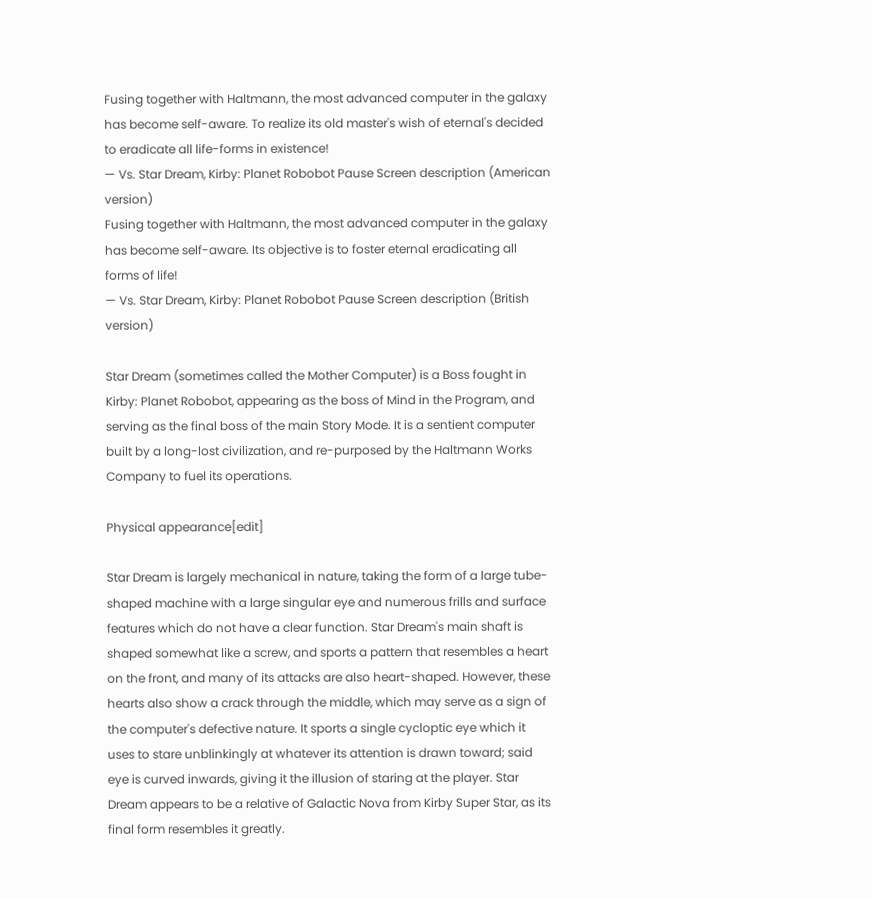Fusing together with Haltmann, the most advanced computer in the galaxy has become self-aware. To realize its old master's wish of eternal's decided to eradicate all life-forms in existence!
— Vs. Star Dream, Kirby: Planet Robobot Pause Screen description (American version)
Fusing together with Haltmann, the most advanced computer in the galaxy has become self-aware. Its objective is to foster eternal eradicating all forms of life!
— Vs. Star Dream, Kirby: Planet Robobot Pause Screen description (British version)

Star Dream (sometimes called the Mother Computer) is a Boss fought in Kirby: Planet Robobot, appearing as the boss of Mind in the Program, and serving as the final boss of the main Story Mode. It is a sentient computer built by a long-lost civilization, and re-purposed by the Haltmann Works Company to fuel its operations.

Physical appearance[edit]

Star Dream is largely mechanical in nature, taking the form of a large tube-shaped machine with a large singular eye and numerous frills and surface features which do not have a clear function. Star Dream's main shaft is shaped somewhat like a screw, and sports a pattern that resembles a heart on the front, and many of its attacks are also heart-shaped. However, these hearts also show a crack through the middle, which may serve as a sign of the computer's defective nature. It sports a single cycloptic eye which it uses to stare unblinkingly at whatever its attention is drawn toward; said eye is curved inwards, giving it the illusion of staring at the player. Star Dream appears to be a relative of Galactic Nova from Kirby Super Star, as its final form resembles it greatly.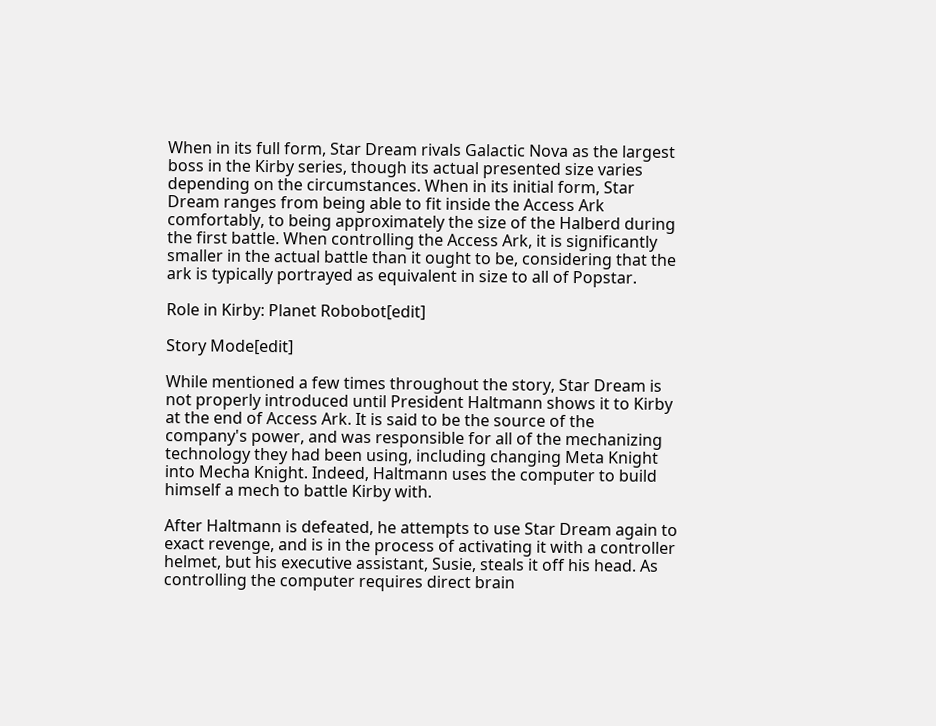When in its full form, Star Dream rivals Galactic Nova as the largest boss in the Kirby series, though its actual presented size varies depending on the circumstances. When in its initial form, Star Dream ranges from being able to fit inside the Access Ark comfortably, to being approximately the size of the Halberd during the first battle. When controlling the Access Ark, it is significantly smaller in the actual battle than it ought to be, considering that the ark is typically portrayed as equivalent in size to all of Popstar.

Role in Kirby: Planet Robobot[edit]

Story Mode[edit]

While mentioned a few times throughout the story, Star Dream is not properly introduced until President Haltmann shows it to Kirby at the end of Access Ark. It is said to be the source of the company's power, and was responsible for all of the mechanizing technology they had been using, including changing Meta Knight into Mecha Knight. Indeed, Haltmann uses the computer to build himself a mech to battle Kirby with.

After Haltmann is defeated, he attempts to use Star Dream again to exact revenge, and is in the process of activating it with a controller helmet, but his executive assistant, Susie, steals it off his head. As controlling the computer requires direct brain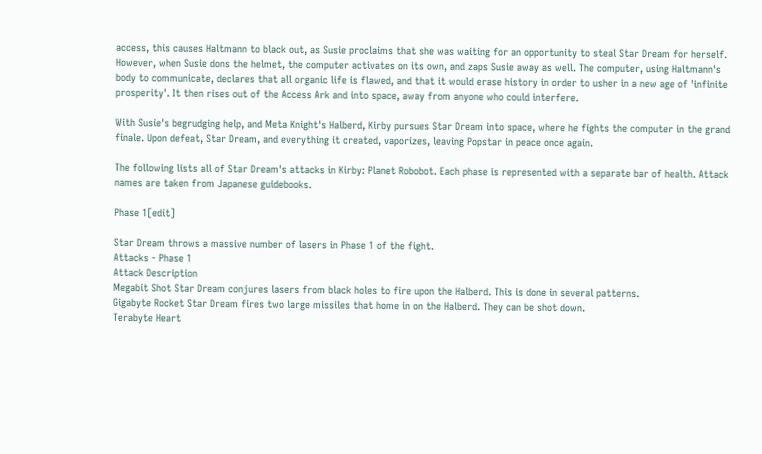access, this causes Haltmann to black out, as Susie proclaims that she was waiting for an opportunity to steal Star Dream for herself. However, when Susie dons the helmet, the computer activates on its own, and zaps Susie away as well. The computer, using Haltmann's body to communicate, declares that all organic life is flawed, and that it would erase history in order to usher in a new age of 'infinite prosperity'. It then rises out of the Access Ark and into space, away from anyone who could interfere.

With Susie's begrudging help, and Meta Knight's Halberd, Kirby pursues Star Dream into space, where he fights the computer in the grand finale. Upon defeat, Star Dream, and everything it created, vaporizes, leaving Popstar in peace once again.

The following lists all of Star Dream's attacks in Kirby: Planet Robobot. Each phase is represented with a separate bar of health. Attack names are taken from Japanese guidebooks.

Phase 1[edit]

Star Dream throws a massive number of lasers in Phase 1 of the fight.
Attacks - Phase 1
Attack Description
Megabit Shot Star Dream conjures lasers from black holes to fire upon the Halberd. This is done in several patterns.
Gigabyte Rocket Star Dream fires two large missiles that home in on the Halberd. They can be shot down.
Terabyte Heart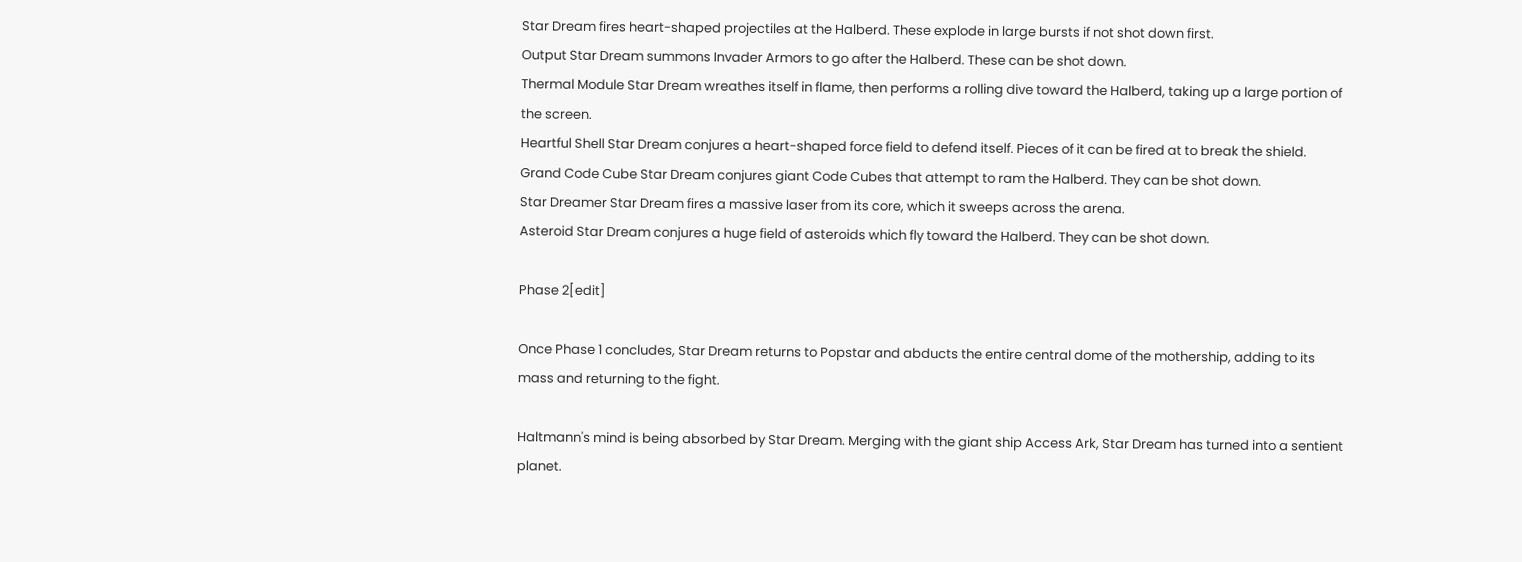Star Dream fires heart-shaped projectiles at the Halberd. These explode in large bursts if not shot down first.
Output Star Dream summons Invader Armors to go after the Halberd. These can be shot down.
Thermal Module Star Dream wreathes itself in flame, then performs a rolling dive toward the Halberd, taking up a large portion of the screen.
Heartful Shell Star Dream conjures a heart-shaped force field to defend itself. Pieces of it can be fired at to break the shield.
Grand Code Cube Star Dream conjures giant Code Cubes that attempt to ram the Halberd. They can be shot down.
Star Dreamer Star Dream fires a massive laser from its core, which it sweeps across the arena.
Asteroid Star Dream conjures a huge field of asteroids which fly toward the Halberd. They can be shot down.

Phase 2[edit]

Once Phase 1 concludes, Star Dream returns to Popstar and abducts the entire central dome of the mothership, adding to its mass and returning to the fight.

Haltmann's mind is being absorbed by Star Dream. Merging with the giant ship Access Ark, Star Dream has turned into a sentient planet.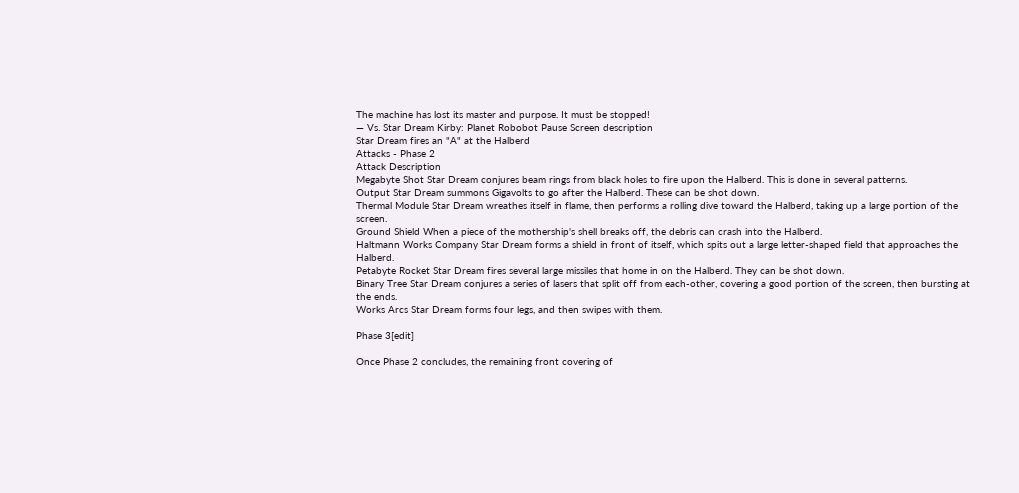The machine has lost its master and purpose. It must be stopped!
— Vs. Star Dream Kirby: Planet Robobot Pause Screen description
Star Dream fires an "A" at the Halberd
Attacks - Phase 2
Attack Description
Megabyte Shot Star Dream conjures beam rings from black holes to fire upon the Halberd. This is done in several patterns.
Output Star Dream summons Gigavolts to go after the Halberd. These can be shot down.
Thermal Module Star Dream wreathes itself in flame, then performs a rolling dive toward the Halberd, taking up a large portion of the screen.
Ground Shield When a piece of the mothership's shell breaks off, the debris can crash into the Halberd.
Haltmann Works Company Star Dream forms a shield in front of itself, which spits out a large letter-shaped field that approaches the Halberd.
Petabyte Rocket Star Dream fires several large missiles that home in on the Halberd. They can be shot down.
Binary Tree Star Dream conjures a series of lasers that split off from each-other, covering a good portion of the screen, then bursting at the ends.
Works Arcs Star Dream forms four legs, and then swipes with them.

Phase 3[edit]

Once Phase 2 concludes, the remaining front covering of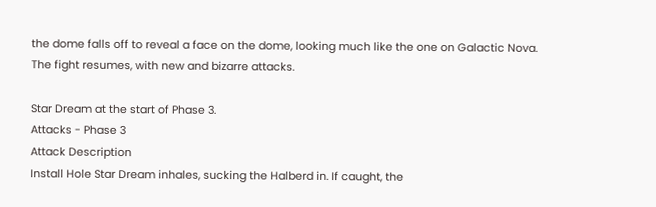the dome falls off to reveal a face on the dome, looking much like the one on Galactic Nova. The fight resumes, with new and bizarre attacks.

Star Dream at the start of Phase 3.
Attacks - Phase 3
Attack Description
Install Hole Star Dream inhales, sucking the Halberd in. If caught, the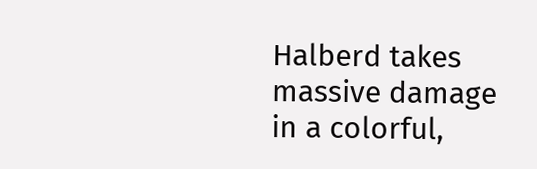Halberd takes massive damage in a colorful,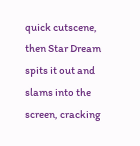quick cutscene, then Star Dream spits it out and slams into the screen, cracking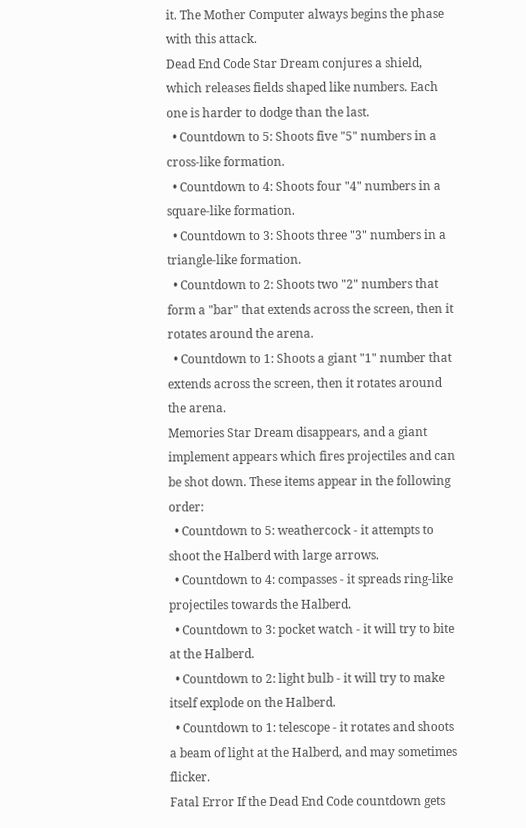it. The Mother Computer always begins the phase with this attack.
Dead End Code Star Dream conjures a shield, which releases fields shaped like numbers. Each one is harder to dodge than the last.
  • Countdown to 5: Shoots five "5" numbers in a cross-like formation.
  • Countdown to 4: Shoots four "4" numbers in a square-like formation.
  • Countdown to 3: Shoots three "3" numbers in a triangle-like formation.
  • Countdown to 2: Shoots two "2" numbers that form a "bar" that extends across the screen, then it rotates around the arena.
  • Countdown to 1: Shoots a giant "1" number that extends across the screen, then it rotates around the arena.
Memories Star Dream disappears, and a giant implement appears which fires projectiles and can be shot down. These items appear in the following order:
  • Countdown to 5: weathercock - it attempts to shoot the Halberd with large arrows.
  • Countdown to 4: compasses - it spreads ring-like projectiles towards the Halberd.
  • Countdown to 3: pocket watch - it will try to bite at the Halberd.
  • Countdown to 2: light bulb - it will try to make itself explode on the Halberd.
  • Countdown to 1: telescope - it rotates and shoots a beam of light at the Halberd, and may sometimes flicker.
Fatal Error If the Dead End Code countdown gets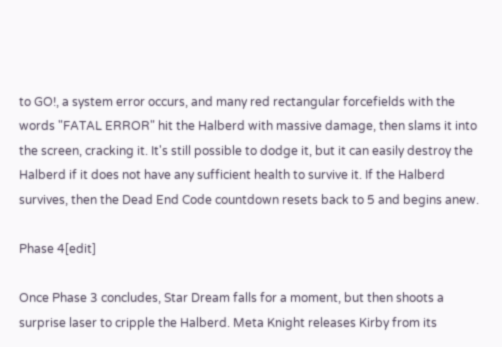to GO!, a system error occurs, and many red rectangular forcefields with the words "FATAL ERROR" hit the Halberd with massive damage, then slams it into the screen, cracking it. It's still possible to dodge it, but it can easily destroy the Halberd if it does not have any sufficient health to survive it. If the Halberd survives, then the Dead End Code countdown resets back to 5 and begins anew.

Phase 4[edit]

Once Phase 3 concludes, Star Dream falls for a moment, but then shoots a surprise laser to cripple the Halberd. Meta Knight releases Kirby from its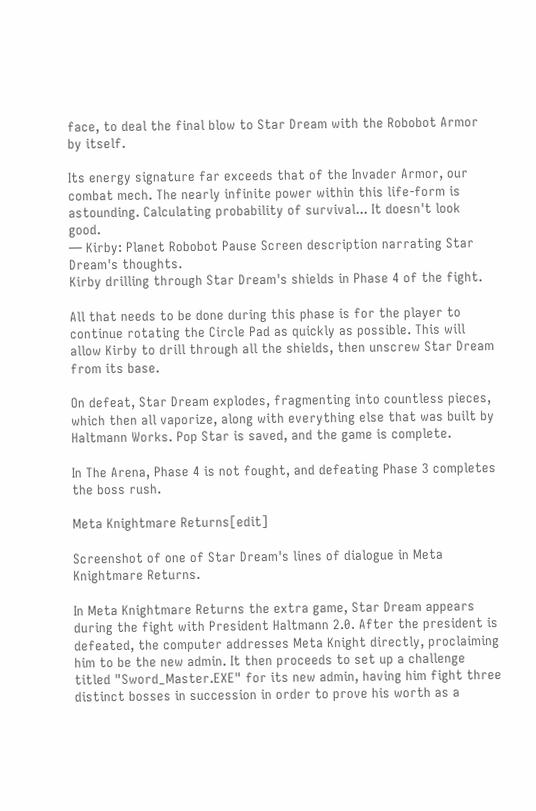face, to deal the final blow to Star Dream with the Robobot Armor by itself.

Its energy signature far exceeds that of the Invader Armor, our combat mech. The nearly infinite power within this life-form is astounding. Calculating probability of survival... It doesn't look good.
— Kirby: Planet Robobot Pause Screen description narrating Star Dream's thoughts.
Kirby drilling through Star Dream's shields in Phase 4 of the fight.

All that needs to be done during this phase is for the player to continue rotating the Circle Pad as quickly as possible. This will allow Kirby to drill through all the shields, then unscrew Star Dream from its base.

On defeat, Star Dream explodes, fragmenting into countless pieces, which then all vaporize, along with everything else that was built by Haltmann Works. Pop Star is saved, and the game is complete.

In The Arena, Phase 4 is not fought, and defeating Phase 3 completes the boss rush.

Meta Knightmare Returns[edit]

Screenshot of one of Star Dream's lines of dialogue in Meta Knightmare Returns.

In Meta Knightmare Returns the extra game, Star Dream appears during the fight with President Haltmann 2.0. After the president is defeated, the computer addresses Meta Knight directly, proclaiming him to be the new admin. It then proceeds to set up a challenge titled "Sword_Master.EXE" for its new admin, having him fight three distinct bosses in succession in order to prove his worth as a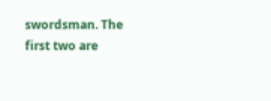swordsman. The first two are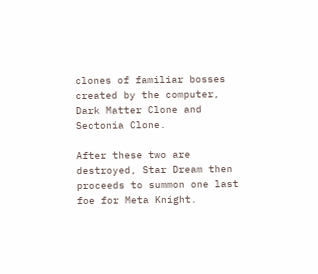clones of familiar bosses created by the computer, Dark Matter Clone and Sectonia Clone.

After these two are destroyed, Star Dream then proceeds to summon one last foe for Meta Knight.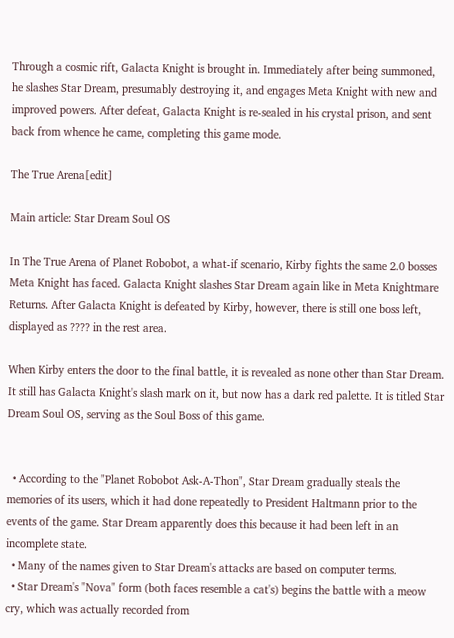Through a cosmic rift, Galacta Knight is brought in. Immediately after being summoned, he slashes Star Dream, presumably destroying it, and engages Meta Knight with new and improved powers. After defeat, Galacta Knight is re-sealed in his crystal prison, and sent back from whence he came, completing this game mode.

The True Arena[edit]

Main article: Star Dream Soul OS

In The True Arena of Planet Robobot, a what-if scenario, Kirby fights the same 2.0 bosses Meta Knight has faced. Galacta Knight slashes Star Dream again like in Meta Knightmare Returns. After Galacta Knight is defeated by Kirby, however, there is still one boss left, displayed as ???? in the rest area.

When Kirby enters the door to the final battle, it is revealed as none other than Star Dream. It still has Galacta Knight's slash mark on it, but now has a dark red palette. It is titled Star Dream Soul OS, serving as the Soul Boss of this game.


  • According to the "Planet Robobot Ask-A-Thon", Star Dream gradually steals the memories of its users, which it had done repeatedly to President Haltmann prior to the events of the game. Star Dream apparently does this because it had been left in an incomplete state.
  • Many of the names given to Star Dream's attacks are based on computer terms.
  • Star Dream's "Nova" form (both faces resemble a cat's) begins the battle with a meow cry, which was actually recorded from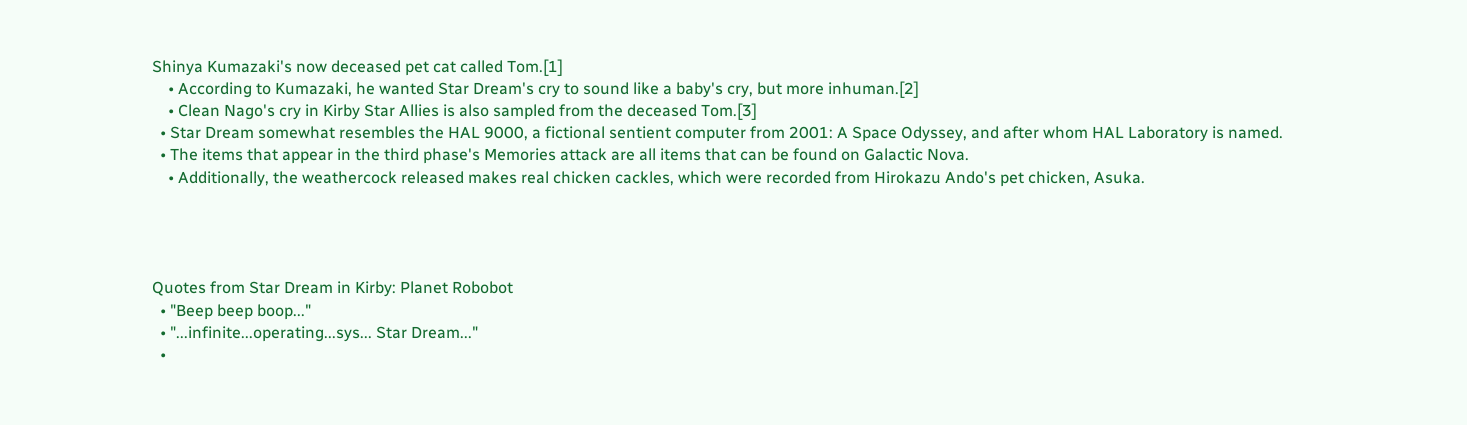Shinya Kumazaki's now deceased pet cat called Tom.[1]
    • According to Kumazaki, he wanted Star Dream's cry to sound like a baby's cry, but more inhuman.[2]
    • Clean Nago's cry in Kirby Star Allies is also sampled from the deceased Tom.[3]
  • Star Dream somewhat resembles the HAL 9000, a fictional sentient computer from 2001: A Space Odyssey, and after whom HAL Laboratory is named.
  • The items that appear in the third phase's Memories attack are all items that can be found on Galactic Nova.
    • Additionally, the weathercock released makes real chicken cackles, which were recorded from Hirokazu Ando's pet chicken, Asuka.




Quotes from Star Dream in Kirby: Planet Robobot
  • "Beep beep boop..."
  • "...infinite...operating...sys... Star Dream..."
  •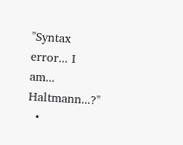"Syntax error... I am... Haltmann...?"
  •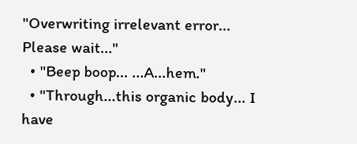"Overwriting irrelevant error... Please wait..."
  • "Beep boop... ...A...hem."
  • "Through...this organic body... I have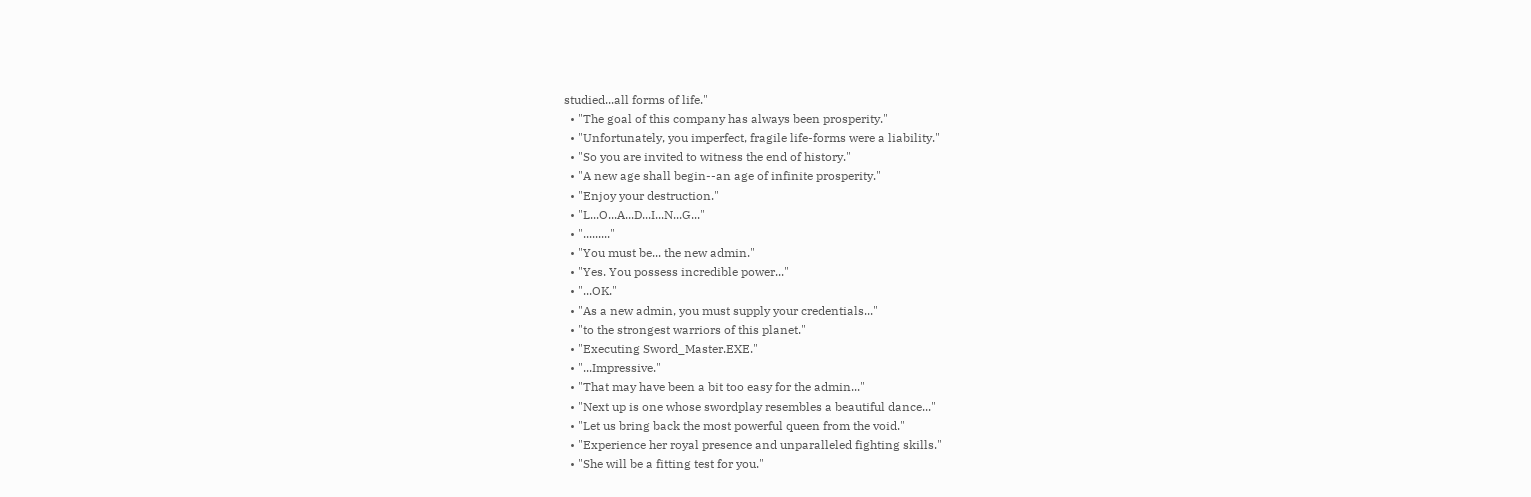studied...all forms of life."
  • "The goal of this company has always been prosperity."
  • "Unfortunately, you imperfect, fragile life-forms were a liability."
  • "So you are invited to witness the end of history."
  • "A new age shall begin--an age of infinite prosperity."
  • "Enjoy your destruction."
  • "L...O...A...D...I...N...G..."
  • "........."
  • "You must be... the new admin."
  • "Yes. You possess incredible power..."
  • "...OK."
  • "As a new admin, you must supply your credentials..."
  • "to the strongest warriors of this planet."
  • "Executing Sword_Master.EXE."
  • "...Impressive."
  • "That may have been a bit too easy for the admin..."
  • "Next up is one whose swordplay resembles a beautiful dance..."
  • "Let us bring back the most powerful queen from the void."
  • "Experience her royal presence and unparalleled fighting skills."
  • "She will be a fitting test for you."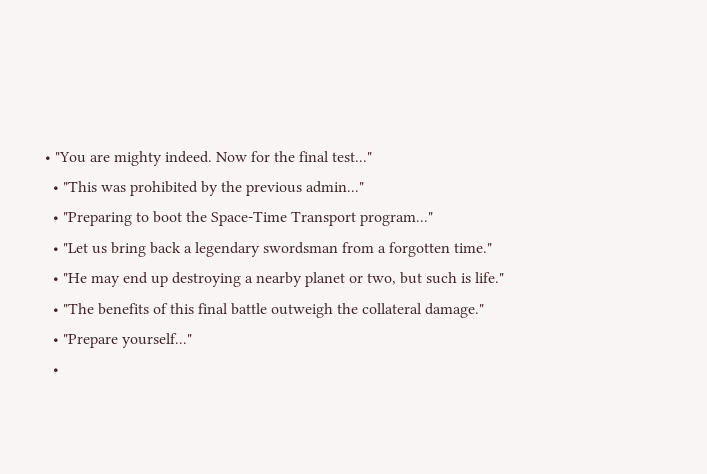• "You are mighty indeed. Now for the final test..."
  • "This was prohibited by the previous admin..."
  • "Preparing to boot the Space-Time Transport program..."
  • "Let us bring back a legendary swordsman from a forgotten time."
  • "He may end up destroying a nearby planet or two, but such is life."
  • "The benefits of this final battle outweigh the collateral damage."
  • "Prepare yourself..."
  •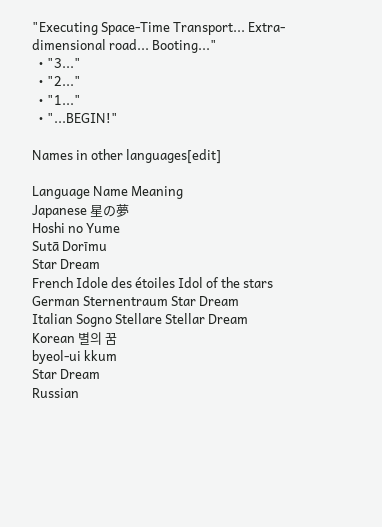"Executing Space-Time Transport... Extra-dimensional road... Booting..."
  • "3..."
  • "2..."
  • "1..."
  • "...BEGIN!"

Names in other languages[edit]

Language Name Meaning
Japanese 星の夢
Hoshi no Yume
Sutā Dorīmu
Star Dream
French Idole des étoiles Idol of the stars
German Sternentraum Star Dream
Italian Sogno Stellare Stellar Dream
Korean 별의 꿈
byeol-ui kkum
Star Dream
Russian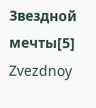Звездной мечты[5]
Zvezdnoy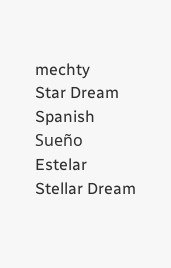mechty
Star Dream
Spanish Sueño Estelar Stellar Dream